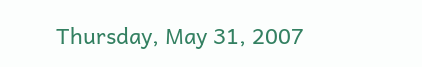Thursday, May 31, 2007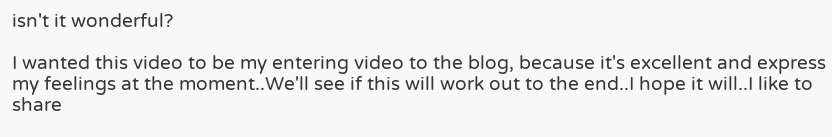isn't it wonderful?

I wanted this video to be my entering video to the blog, because it's excellent and express my feelings at the moment..We'll see if this will work out to the end..I hope it will..I like to share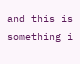and this is something i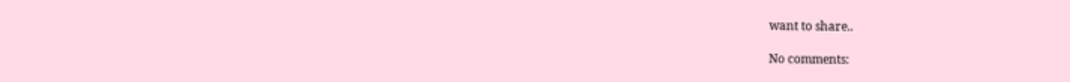want to share..

No comments: